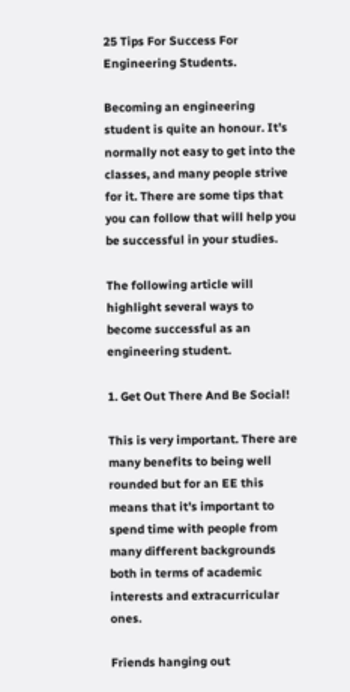25 Tips For Success For Engineering Students.

Becoming an engineering student is quite an honour. It’s normally not easy to get into the classes, and many people strive for it. There are some tips that you can follow that will help you be successful in your studies.

The following article will highlight several ways to become successful as an engineering student.

1. Get Out There And Be Social!

This is very important. There are many benefits to being well rounded but for an EE this means that it’s important to spend time with people from many different backgrounds both in terms of academic interests and extracurricular ones.

Friends hanging out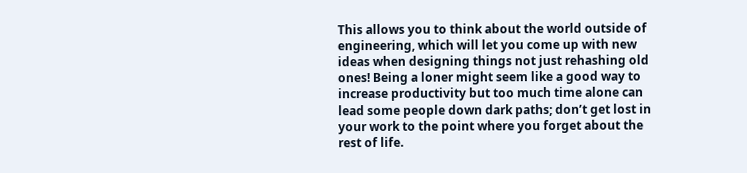This allows you to think about the world outside of engineering, which will let you come up with new ideas when designing things not just rehashing old ones! Being a loner might seem like a good way to increase productivity but too much time alone can lead some people down dark paths; don’t get lost in your work to the point where you forget about the rest of life.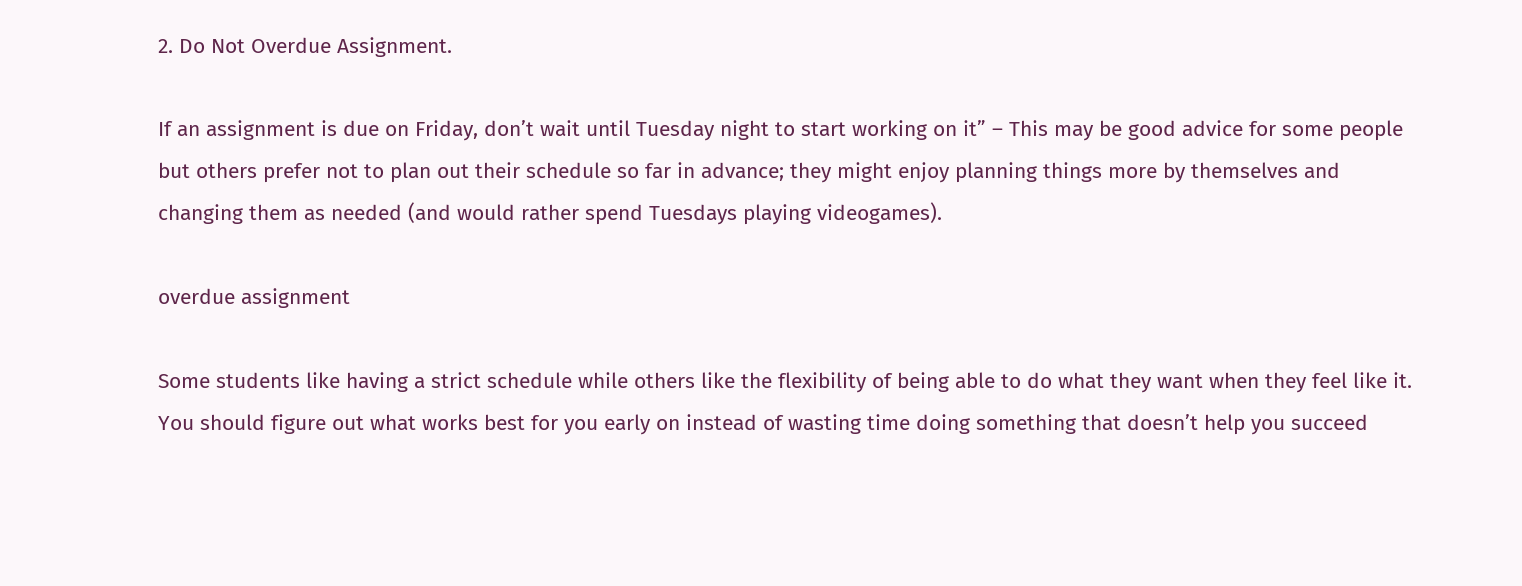2. Do Not Overdue Assignment.

If an assignment is due on Friday, don’t wait until Tuesday night to start working on it” – This may be good advice for some people but others prefer not to plan out their schedule so far in advance; they might enjoy planning things more by themselves and changing them as needed (and would rather spend Tuesdays playing videogames).

overdue assignment

Some students like having a strict schedule while others like the flexibility of being able to do what they want when they feel like it. You should figure out what works best for you early on instead of wasting time doing something that doesn’t help you succeed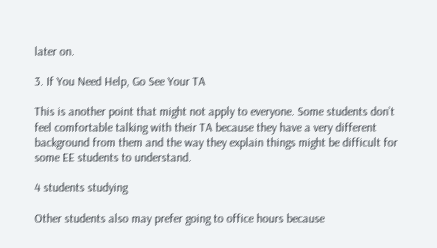later on.

3. If You Need Help, Go See Your TA

This is another point that might not apply to everyone. Some students don’t feel comfortable talking with their TA because they have a very different background from them and the way they explain things might be difficult for some EE students to understand.

4 students studying

Other students also may prefer going to office hours because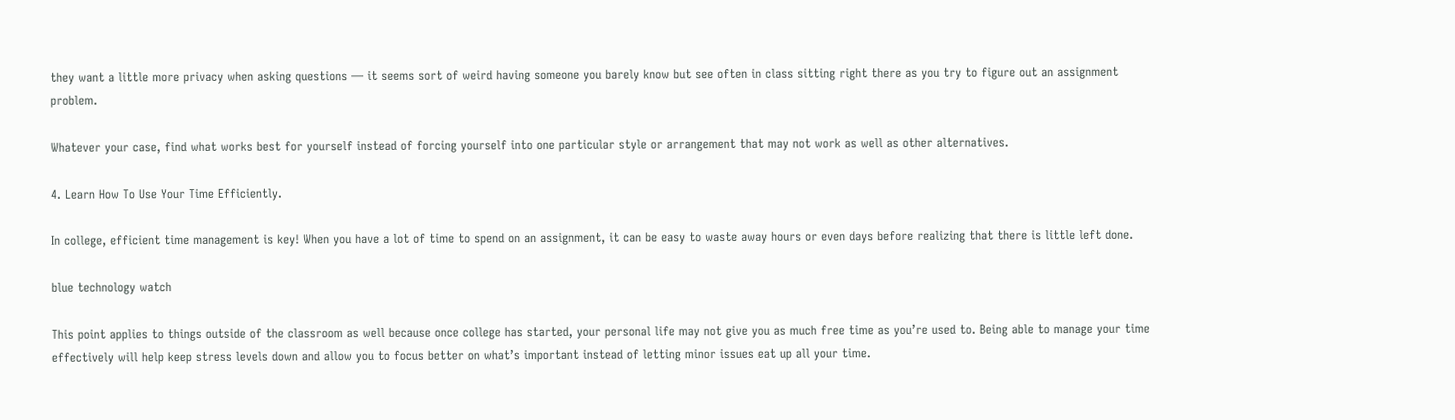they want a little more privacy when asking questions — it seems sort of weird having someone you barely know but see often in class sitting right there as you try to figure out an assignment problem.

Whatever your case, find what works best for yourself instead of forcing yourself into one particular style or arrangement that may not work as well as other alternatives.

4. Learn How To Use Your Time Efficiently.

In college, efficient time management is key! When you have a lot of time to spend on an assignment, it can be easy to waste away hours or even days before realizing that there is little left done.

blue technology watch

This point applies to things outside of the classroom as well because once college has started, your personal life may not give you as much free time as you’re used to. Being able to manage your time effectively will help keep stress levels down and allow you to focus better on what’s important instead of letting minor issues eat up all your time.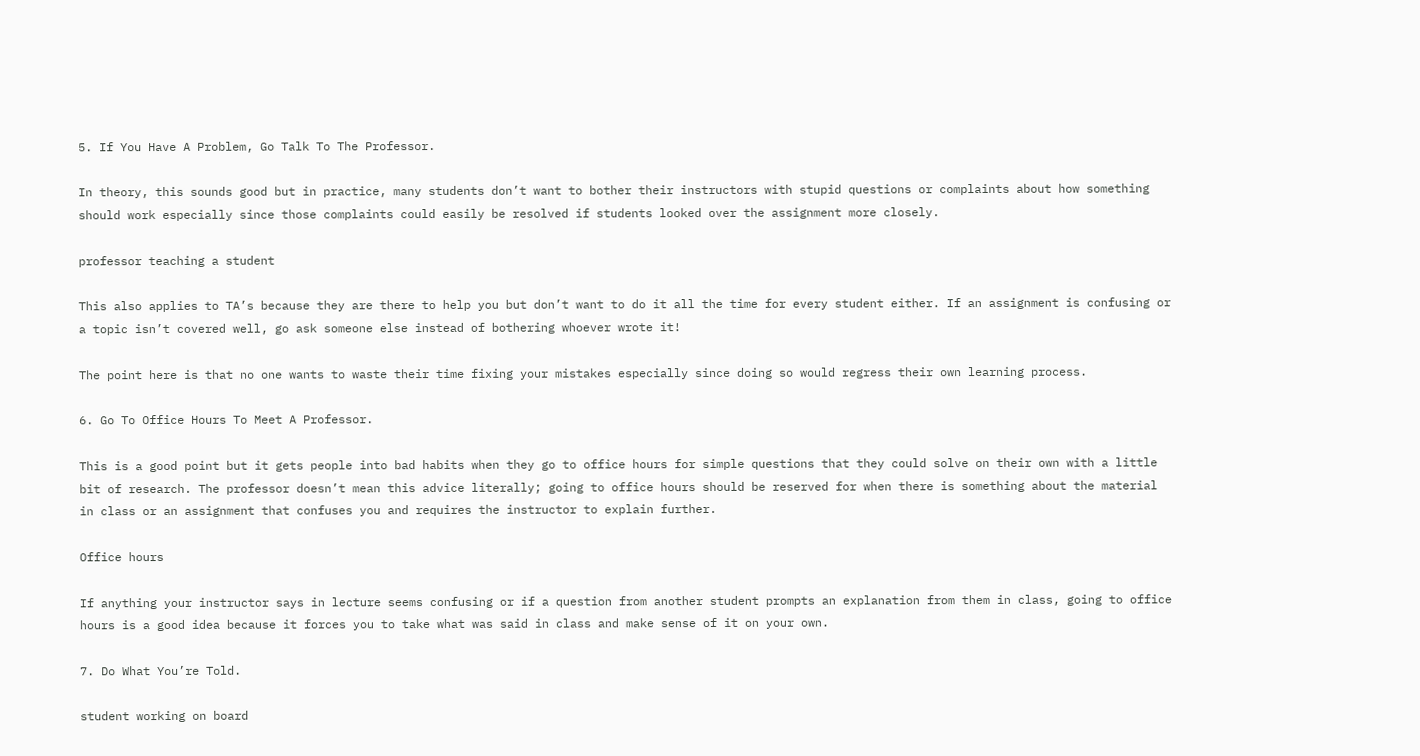5. If You Have A Problem, Go Talk To The Professor.

In theory, this sounds good but in practice, many students don’t want to bother their instructors with stupid questions or complaints about how something should work especially since those complaints could easily be resolved if students looked over the assignment more closely.

professor teaching a student

This also applies to TA’s because they are there to help you but don’t want to do it all the time for every student either. If an assignment is confusing or a topic isn’t covered well, go ask someone else instead of bothering whoever wrote it!

The point here is that no one wants to waste their time fixing your mistakes especially since doing so would regress their own learning process.

6. Go To Office Hours To Meet A Professor.

This is a good point but it gets people into bad habits when they go to office hours for simple questions that they could solve on their own with a little bit of research. The professor doesn’t mean this advice literally; going to office hours should be reserved for when there is something about the material in class or an assignment that confuses you and requires the instructor to explain further.

Office hours

If anything your instructor says in lecture seems confusing or if a question from another student prompts an explanation from them in class, going to office hours is a good idea because it forces you to take what was said in class and make sense of it on your own.

7. Do What You’re Told.

student working on board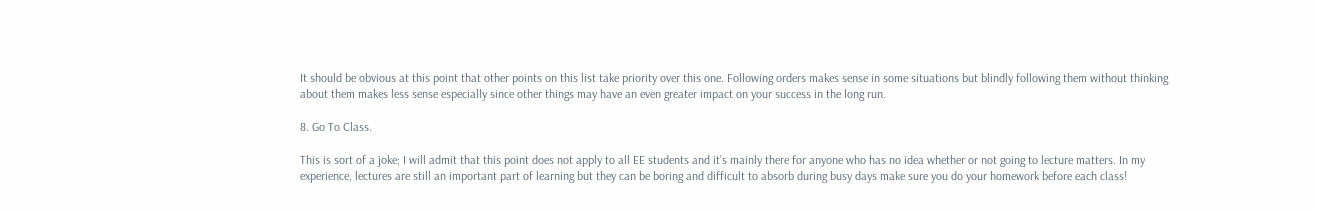It should be obvious at this point that other points on this list take priority over this one. Following orders makes sense in some situations but blindly following them without thinking about them makes less sense especially since other things may have an even greater impact on your success in the long run.

8. Go To Class.

This is sort of a joke; I will admit that this point does not apply to all EE students and it’s mainly there for anyone who has no idea whether or not going to lecture matters. In my experience, lectures are still an important part of learning but they can be boring and difficult to absorb during busy days make sure you do your homework before each class!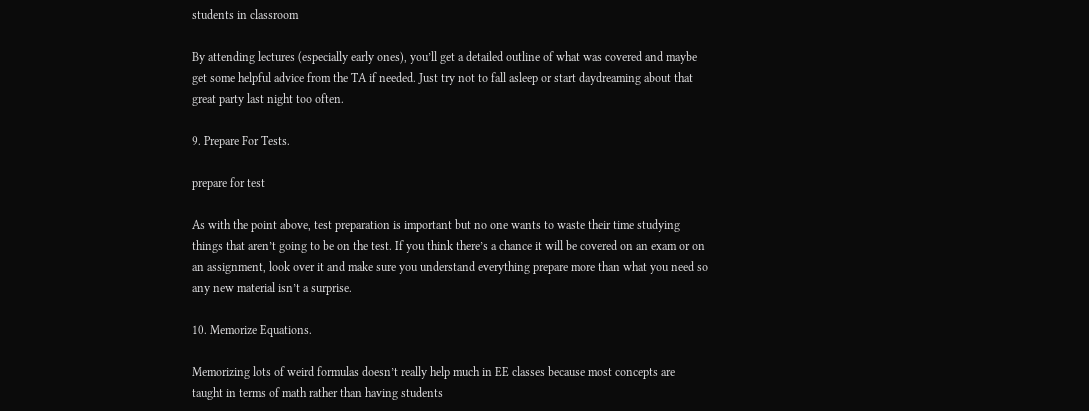students in classroom

By attending lectures (especially early ones), you’ll get a detailed outline of what was covered and maybe get some helpful advice from the TA if needed. Just try not to fall asleep or start daydreaming about that great party last night too often.

9. Prepare For Tests.

prepare for test

As with the point above, test preparation is important but no one wants to waste their time studying things that aren’t going to be on the test. If you think there’s a chance it will be covered on an exam or on an assignment, look over it and make sure you understand everything prepare more than what you need so any new material isn’t a surprise.

10. Memorize Equations.

Memorizing lots of weird formulas doesn’t really help much in EE classes because most concepts are taught in terms of math rather than having students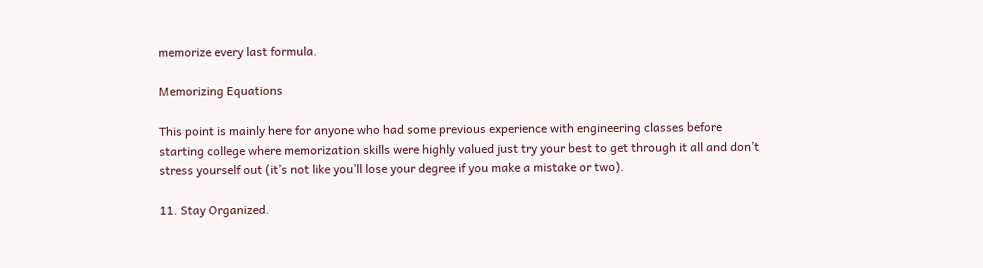memorize every last formula.

Memorizing Equations

This point is mainly here for anyone who had some previous experience with engineering classes before starting college where memorization skills were highly valued just try your best to get through it all and don’t stress yourself out (it’s not like you’ll lose your degree if you make a mistake or two).

11. Stay Organized.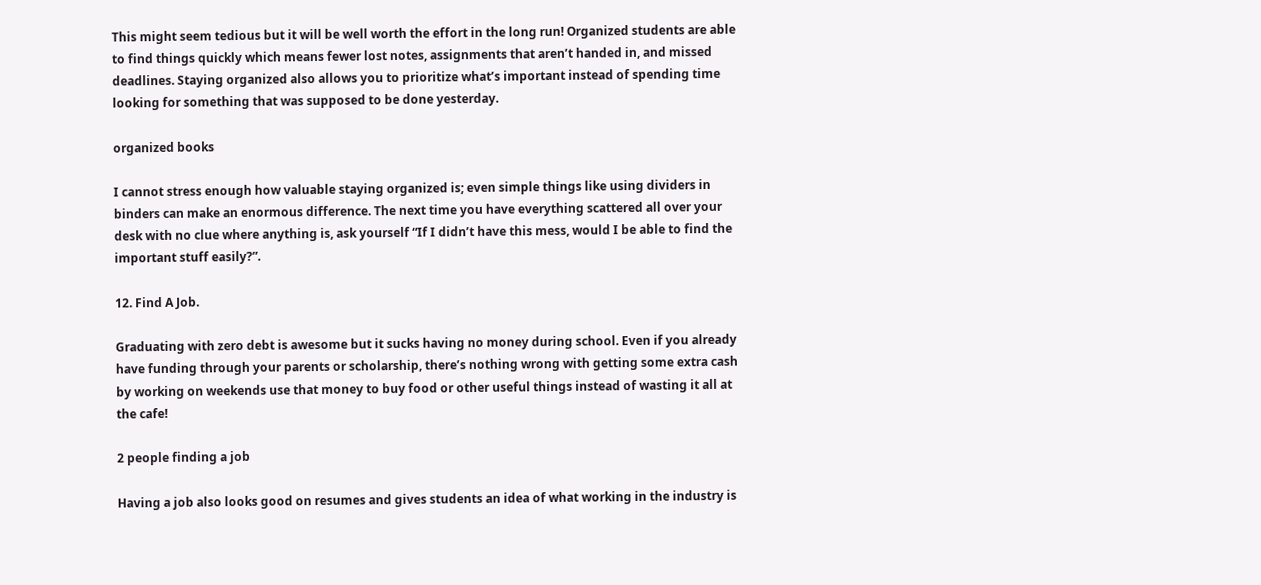This might seem tedious but it will be well worth the effort in the long run! Organized students are able to find things quickly which means fewer lost notes, assignments that aren’t handed in, and missed deadlines. Staying organized also allows you to prioritize what’s important instead of spending time looking for something that was supposed to be done yesterday.

organized books

I cannot stress enough how valuable staying organized is; even simple things like using dividers in binders can make an enormous difference. The next time you have everything scattered all over your desk with no clue where anything is, ask yourself “If I didn’t have this mess, would I be able to find the important stuff easily?”.

12. Find A Job.

Graduating with zero debt is awesome but it sucks having no money during school. Even if you already have funding through your parents or scholarship, there’s nothing wrong with getting some extra cash by working on weekends use that money to buy food or other useful things instead of wasting it all at the cafe!

2 people finding a job

Having a job also looks good on resumes and gives students an idea of what working in the industry is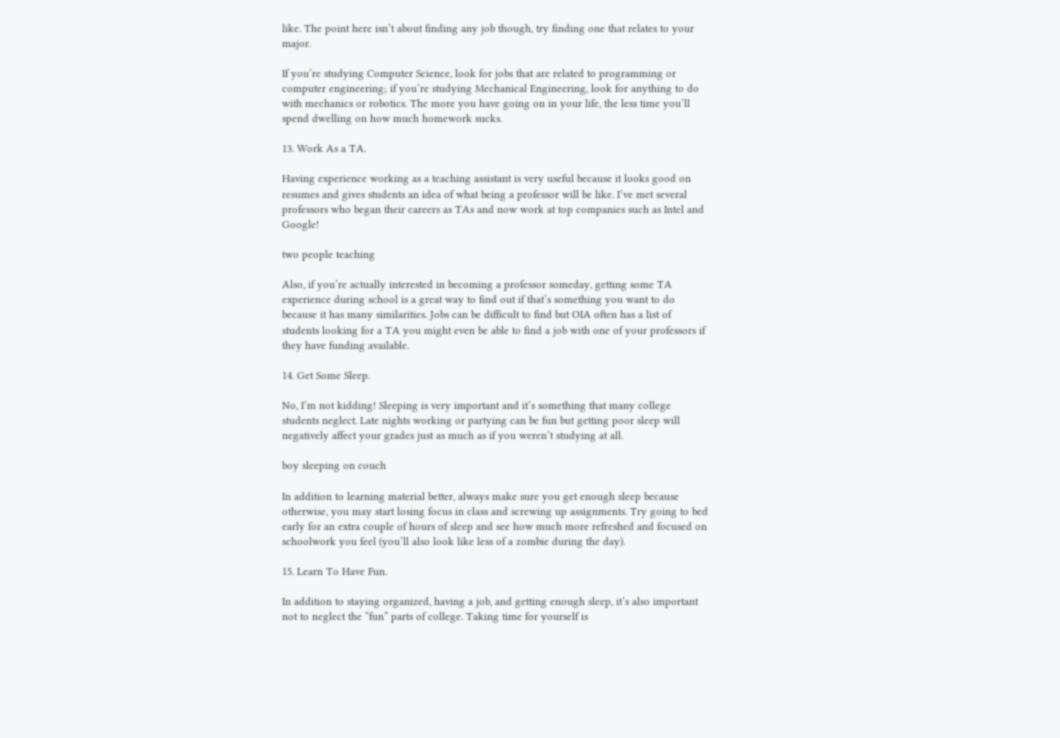like. The point here isn’t about finding any job though, try finding one that relates to your major.

If you’re studying Computer Science, look for jobs that are related to programming or computer engineering; if you’re studying Mechanical Engineering, look for anything to do with mechanics or robotics. The more you have going on in your life, the less time you’ll spend dwelling on how much homework sucks.

13. Work As a TA.

Having experience working as a teaching assistant is very useful because it looks good on resumes and gives students an idea of what being a professor will be like. I’ve met several professors who began their careers as TAs and now work at top companies such as Intel and Google!

two people teaching

Also, if you’re actually interested in becoming a professor someday, getting some TA experience during school is a great way to find out if that’s something you want to do because it has many similarities. Jobs can be difficult to find but OIA often has a list of students looking for a TA you might even be able to find a job with one of your professors if they have funding available.

14. Get Some Sleep.

No, I’m not kidding! Sleeping is very important and it’s something that many college students neglect. Late nights working or partying can be fun but getting poor sleep will negatively affect your grades just as much as if you weren’t studying at all.

boy sleeping on couch

In addition to learning material better, always make sure you get enough sleep because otherwise, you may start losing focus in class and screwing up assignments. Try going to bed early for an extra couple of hours of sleep and see how much more refreshed and focused on schoolwork you feel (you’ll also look like less of a zombie during the day).

15. Learn To Have Fun.

In addition to staying organized, having a job, and getting enough sleep, it’s also important not to neglect the “fun” parts of college. Taking time for yourself is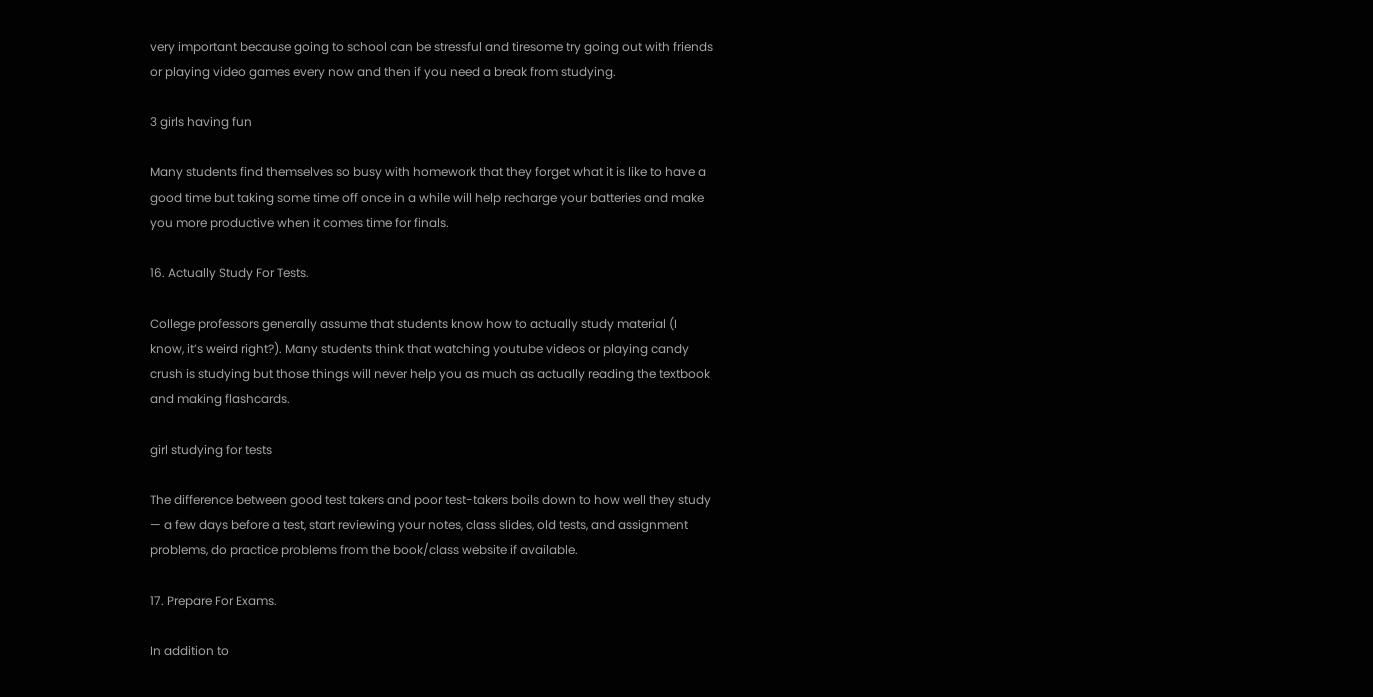very important because going to school can be stressful and tiresome try going out with friends or playing video games every now and then if you need a break from studying.

3 girls having fun

Many students find themselves so busy with homework that they forget what it is like to have a good time but taking some time off once in a while will help recharge your batteries and make you more productive when it comes time for finals.

16. Actually Study For Tests.

College professors generally assume that students know how to actually study material (I know, it’s weird right?). Many students think that watching youtube videos or playing candy crush is studying but those things will never help you as much as actually reading the textbook and making flashcards.

girl studying for tests

The difference between good test takers and poor test-takers boils down to how well they study — a few days before a test, start reviewing your notes, class slides, old tests, and assignment problems, do practice problems from the book/class website if available.

17. Prepare For Exams.

In addition to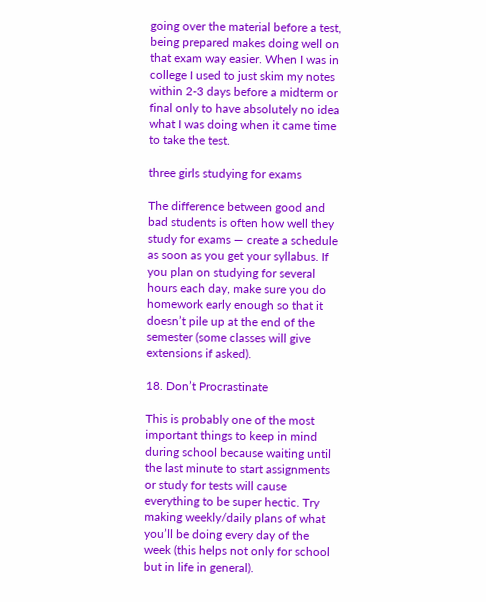going over the material before a test, being prepared makes doing well on that exam way easier. When I was in college I used to just skim my notes within 2-3 days before a midterm or final only to have absolutely no idea what I was doing when it came time to take the test.

three girls studying for exams

The difference between good and bad students is often how well they study for exams — create a schedule as soon as you get your syllabus. If you plan on studying for several hours each day, make sure you do homework early enough so that it doesn’t pile up at the end of the semester (some classes will give extensions if asked).

18. Don’t Procrastinate

This is probably one of the most important things to keep in mind during school because waiting until the last minute to start assignments or study for tests will cause everything to be super hectic. Try making weekly/daily plans of what you’ll be doing every day of the week (this helps not only for school but in life in general).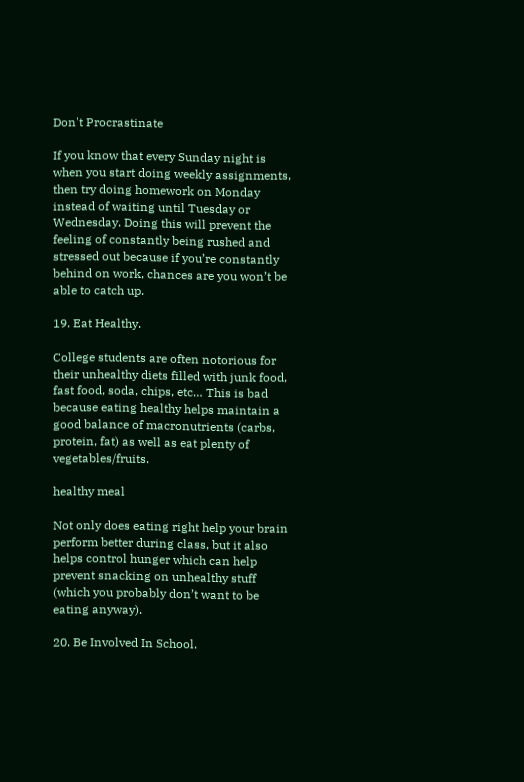Don't Procrastinate

If you know that every Sunday night is when you start doing weekly assignments, then try doing homework on Monday instead of waiting until Tuesday or Wednesday. Doing this will prevent the feeling of constantly being rushed and stressed out because if you’re constantly behind on work, chances are you won’t be able to catch up.

19. Eat Healthy.

College students are often notorious for their unhealthy diets filled with junk food, fast food, soda, chips, etc… This is bad because eating healthy helps maintain a good balance of macronutrients (carbs, protein, fat) as well as eat plenty of vegetables/fruits.

healthy meal

Not only does eating right help your brain perform better during class, but it also helps control hunger which can help prevent snacking on unhealthy stuff (which you probably don’t want to be eating anyway).

20. Be Involved In School.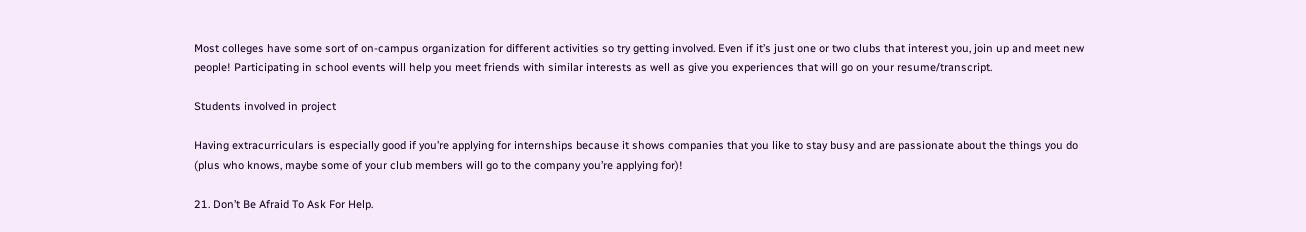Most colleges have some sort of on-campus organization for different activities so try getting involved. Even if it’s just one or two clubs that interest you, join up and meet new people! Participating in school events will help you meet friends with similar interests as well as give you experiences that will go on your resume/transcript.

Students involved in project

Having extracurriculars is especially good if you’re applying for internships because it shows companies that you like to stay busy and are passionate about the things you do (plus who knows, maybe some of your club members will go to the company you’re applying for)!

21. Don’t Be Afraid To Ask For Help.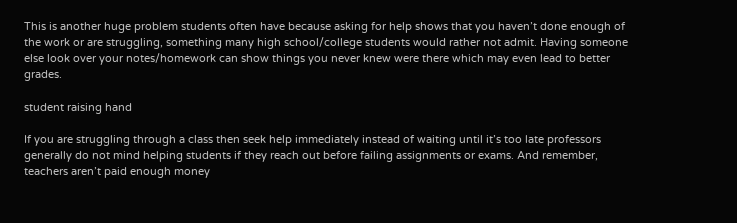This is another huge problem students often have because asking for help shows that you haven’t done enough of the work or are struggling, something many high school/college students would rather not admit. Having someone else look over your notes/homework can show things you never knew were there which may even lead to better grades.

student raising hand

If you are struggling through a class then seek help immediately instead of waiting until it’s too late professors generally do not mind helping students if they reach out before failing assignments or exams. And remember, teachers aren’t paid enough money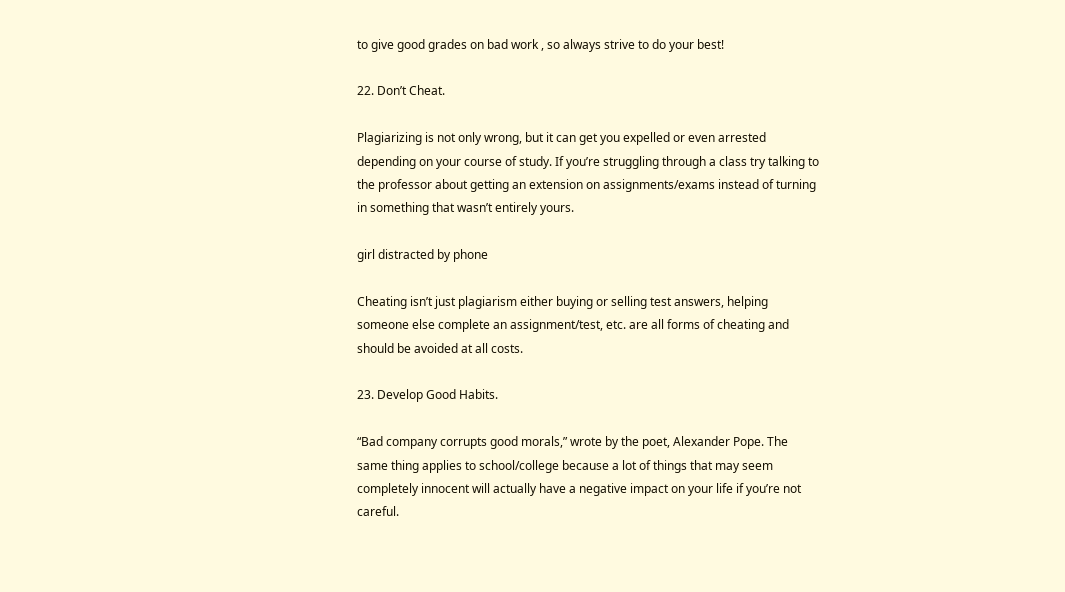to give good grades on bad work , so always strive to do your best!

22. Don’t Cheat.

Plagiarizing is not only wrong, but it can get you expelled or even arrested depending on your course of study. If you’re struggling through a class try talking to the professor about getting an extension on assignments/exams instead of turning in something that wasn’t entirely yours.

girl distracted by phone

Cheating isn’t just plagiarism either buying or selling test answers, helping someone else complete an assignment/test, etc. are all forms of cheating and should be avoided at all costs.

23. Develop Good Habits.

“Bad company corrupts good morals,” wrote by the poet, Alexander Pope. The same thing applies to school/college because a lot of things that may seem completely innocent will actually have a negative impact on your life if you’re not careful.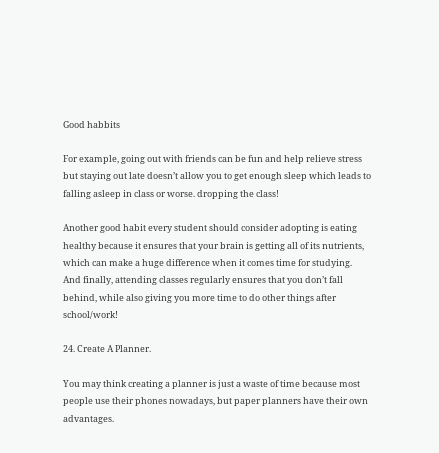Good habbits

For example, going out with friends can be fun and help relieve stress but staying out late doesn’t allow you to get enough sleep which leads to falling asleep in class or worse. dropping the class!

Another good habit every student should consider adopting is eating healthy because it ensures that your brain is getting all of its nutrients, which can make a huge difference when it comes time for studying. And finally, attending classes regularly ensures that you don’t fall behind, while also giving you more time to do other things after school/work!

24. Create A Planner.

You may think creating a planner is just a waste of time because most people use their phones nowadays, but paper planners have their own advantages.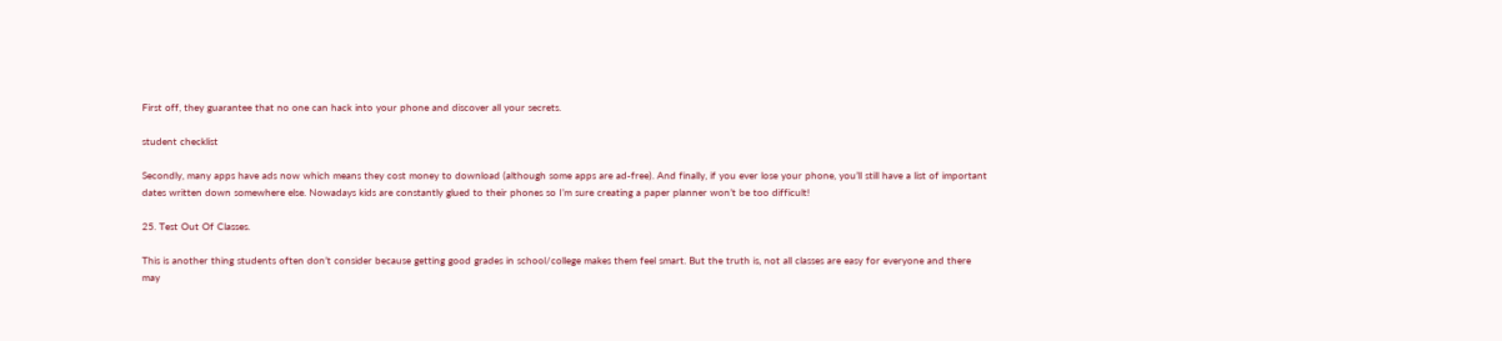First off, they guarantee that no one can hack into your phone and discover all your secrets.

student checklist

Secondly, many apps have ads now which means they cost money to download (although some apps are ad-free). And finally, if you ever lose your phone, you’ll still have a list of important dates written down somewhere else. Nowadays kids are constantly glued to their phones so I’m sure creating a paper planner won’t be too difficult!

25. Test Out Of Classes.

This is another thing students often don’t consider because getting good grades in school/college makes them feel smart. But the truth is, not all classes are easy for everyone and there may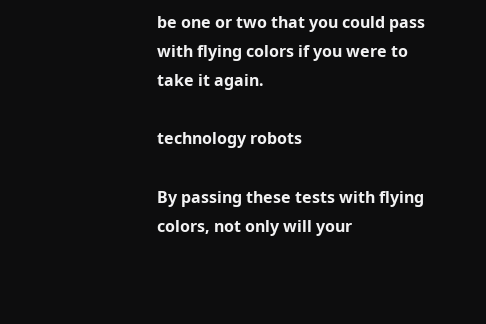be one or two that you could pass with flying colors if you were to take it again.

technology robots

By passing these tests with flying colors, not only will your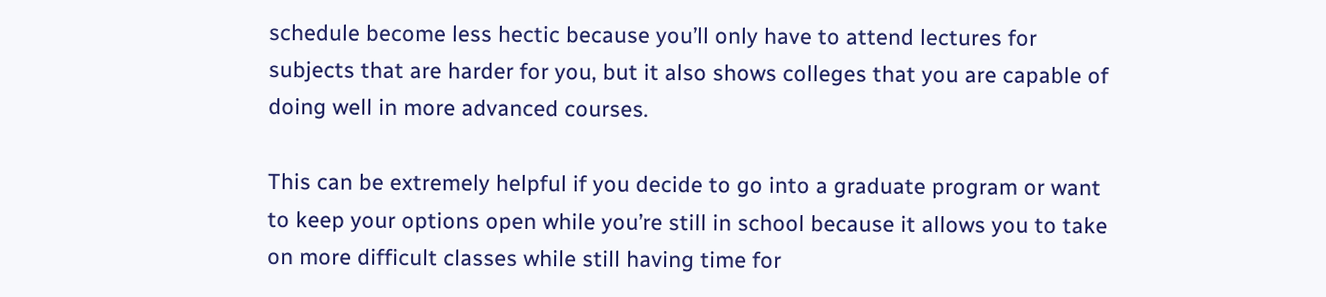schedule become less hectic because you’ll only have to attend lectures for subjects that are harder for you, but it also shows colleges that you are capable of doing well in more advanced courses.

This can be extremely helpful if you decide to go into a graduate program or want to keep your options open while you’re still in school because it allows you to take on more difficult classes while still having time for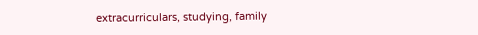extracurriculars, studying, family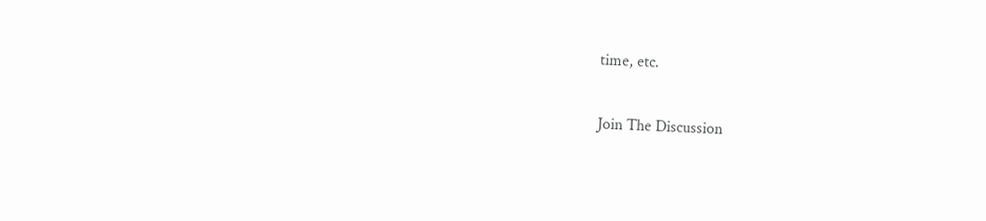time, etc.

Join The Discussion